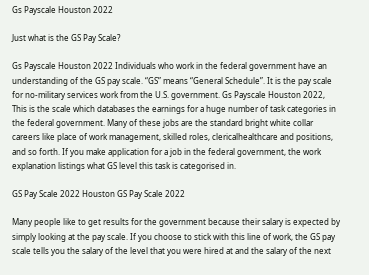Gs Payscale Houston 2022

Just what is the GS Pay Scale?

Gs Payscale Houston 2022 Individuals who work in the federal government have an understanding of the GS pay scale. “GS” means “General Schedule”. It is the pay scale for no-military services work from the U.S. government. Gs Payscale Houston 2022, This is the scale which databases the earnings for a huge number of task categories in the federal government. Many of these jobs are the standard bright white collar careers like place of work management, skilled roles, clericalhealthcare and positions, and so forth. If you make application for a job in the federal government, the work explanation listings what GS level this task is categorised in.

GS Pay Scale 2022 Houston GS Pay Scale 2022

Many people like to get results for the government because their salary is expected by simply looking at the pay scale. If you choose to stick with this line of work, the GS pay scale tells you the salary of the level that you were hired at and the salary of the next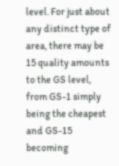level. For just about any distinct type of area, there may be 15 quality amounts to the GS level, from GS-1 simply being the cheapest and GS-15 becoming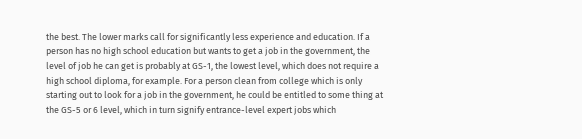the best. The lower marks call for significantly less experience and education. If a person has no high school education but wants to get a job in the government, the level of job he can get is probably at GS-1, the lowest level, which does not require a high school diploma, for example. For a person clean from college which is only starting out to look for a job in the government, he could be entitled to some thing at the GS-5 or 6 level, which in turn signify entrance-level expert jobs which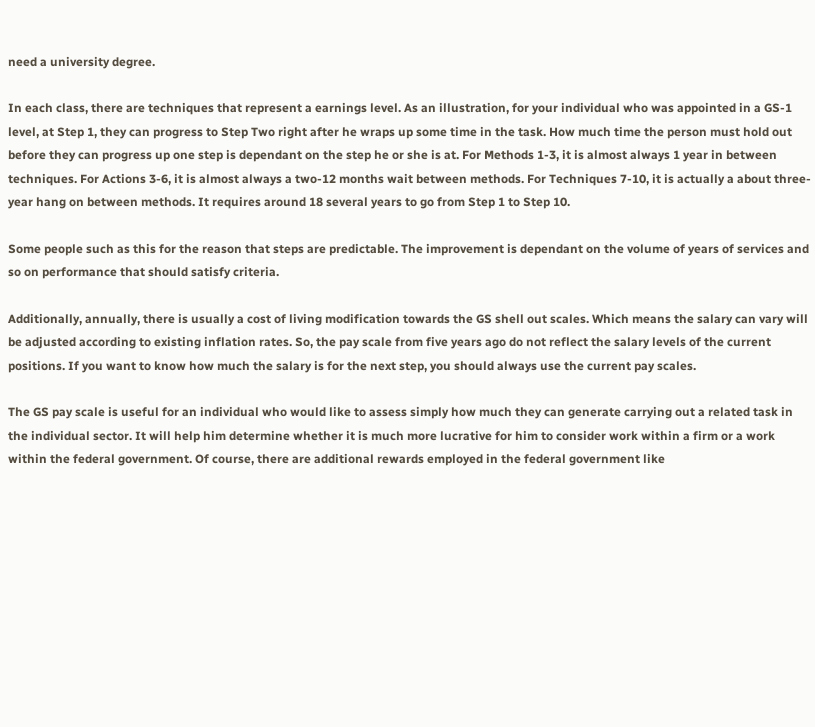need a university degree.

In each class, there are techniques that represent a earnings level. As an illustration, for your individual who was appointed in a GS-1 level, at Step 1, they can progress to Step Two right after he wraps up some time in the task. How much time the person must hold out before they can progress up one step is dependant on the step he or she is at. For Methods 1-3, it is almost always 1 year in between techniques. For Actions 3-6, it is almost always a two-12 months wait between methods. For Techniques 7-10, it is actually a about three-year hang on between methods. It requires around 18 several years to go from Step 1 to Step 10.

Some people such as this for the reason that steps are predictable. The improvement is dependant on the volume of years of services and so on performance that should satisfy criteria.

Additionally, annually, there is usually a cost of living modification towards the GS shell out scales. Which means the salary can vary will be adjusted according to existing inflation rates. So, the pay scale from five years ago do not reflect the salary levels of the current positions. If you want to know how much the salary is for the next step, you should always use the current pay scales.

The GS pay scale is useful for an individual who would like to assess simply how much they can generate carrying out a related task in the individual sector. It will help him determine whether it is much more lucrative for him to consider work within a firm or a work within the federal government. Of course, there are additional rewards employed in the federal government like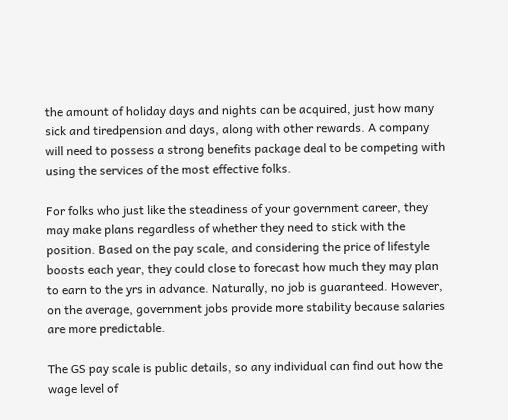the amount of holiday days and nights can be acquired, just how many sick and tiredpension and days, along with other rewards. A company will need to possess a strong benefits package deal to be competing with using the services of the most effective folks.

For folks who just like the steadiness of your government career, they may make plans regardless of whether they need to stick with the position. Based on the pay scale, and considering the price of lifestyle boosts each year, they could close to forecast how much they may plan to earn to the yrs in advance. Naturally, no job is guaranteed. However, on the average, government jobs provide more stability because salaries are more predictable.

The GS pay scale is public details, so any individual can find out how the wage level of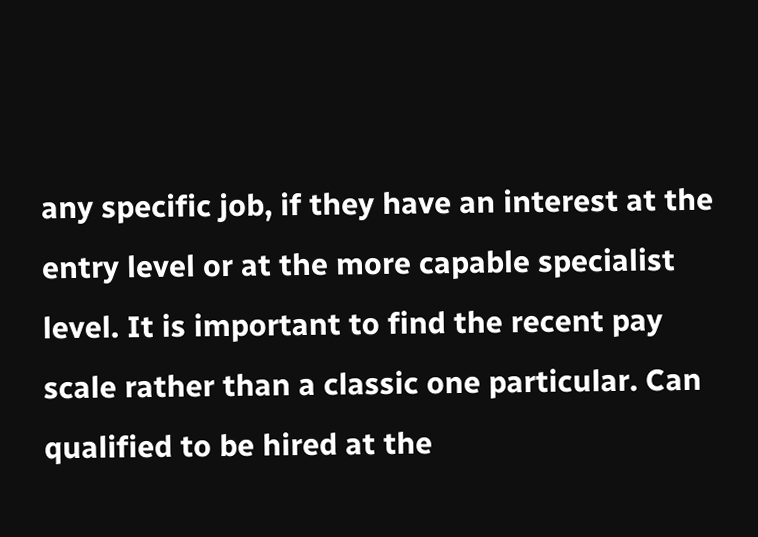any specific job, if they have an interest at the entry level or at the more capable specialist level. It is important to find the recent pay scale rather than a classic one particular. Can qualified to be hired at the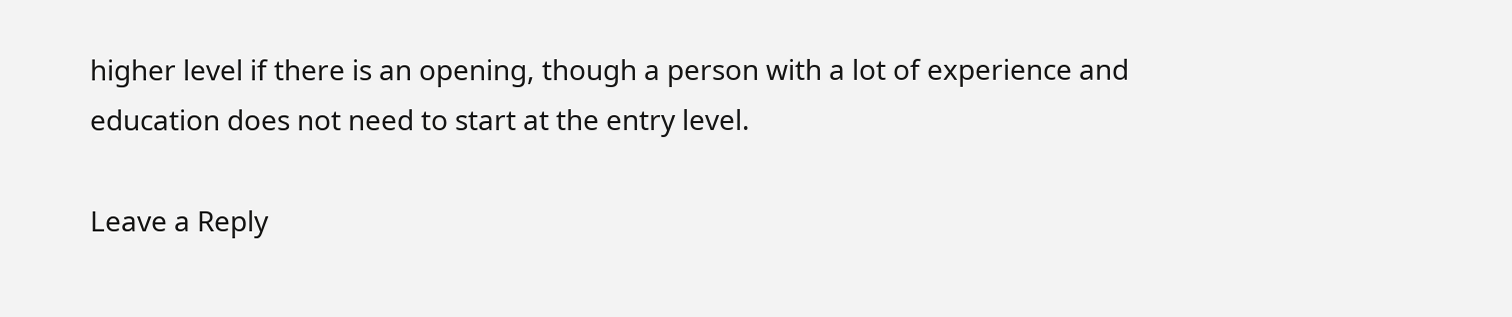higher level if there is an opening, though a person with a lot of experience and education does not need to start at the entry level.

Leave a Reply